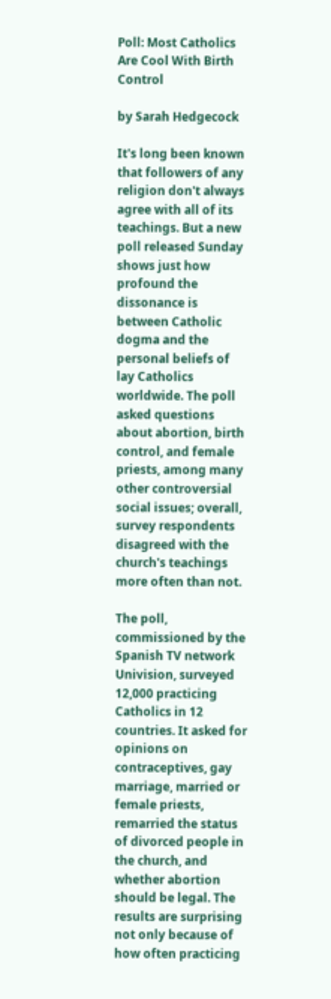Poll: Most Catholics Are Cool With Birth Control

by Sarah Hedgecock

It's long been known that followers of any religion don't always agree with all of its teachings. But a new poll released Sunday shows just how profound the dissonance is between Catholic dogma and the personal beliefs of lay Catholics worldwide. The poll asked questions about abortion, birth control, and female priests, among many other controversial social issues; overall, survey respondents disagreed with the church's teachings more often than not.

The poll, commissioned by the Spanish TV network Univision, surveyed 12,000 practicing Catholics in 12 countries. It asked for opinions on contraceptives, gay marriage, married or female priests, remarried the status of divorced people in the church, and whether abortion should be legal. The results are surprising not only because of how often practicing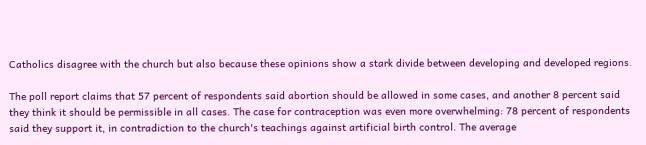Catholics disagree with the church but also because these opinions show a stark divide between developing and developed regions.

The poll report claims that 57 percent of respondents said abortion should be allowed in some cases, and another 8 percent said they think it should be permissible in all cases. The case for contraception was even more overwhelming: 78 percent of respondents said they support it, in contradiction to the church's teachings against artificial birth control. The average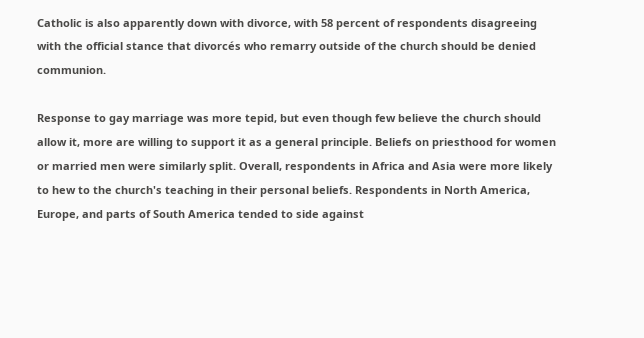Catholic is also apparently down with divorce, with 58 percent of respondents disagreeing with the official stance that divorcés who remarry outside of the church should be denied communion.

Response to gay marriage was more tepid, but even though few believe the church should allow it, more are willing to support it as a general principle. Beliefs on priesthood for women or married men were similarly split. Overall, respondents in Africa and Asia were more likely to hew to the church's teaching in their personal beliefs. Respondents in North America, Europe, and parts of South America tended to side against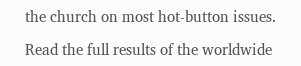the church on most hot-button issues.

Read the full results of the worldwide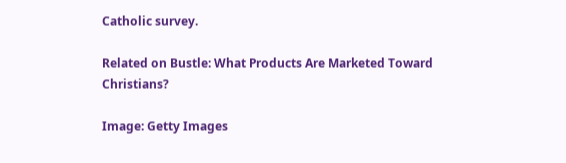Catholic survey.

Related on Bustle: What Products Are Marketed Toward Christians?

Image: Getty Images